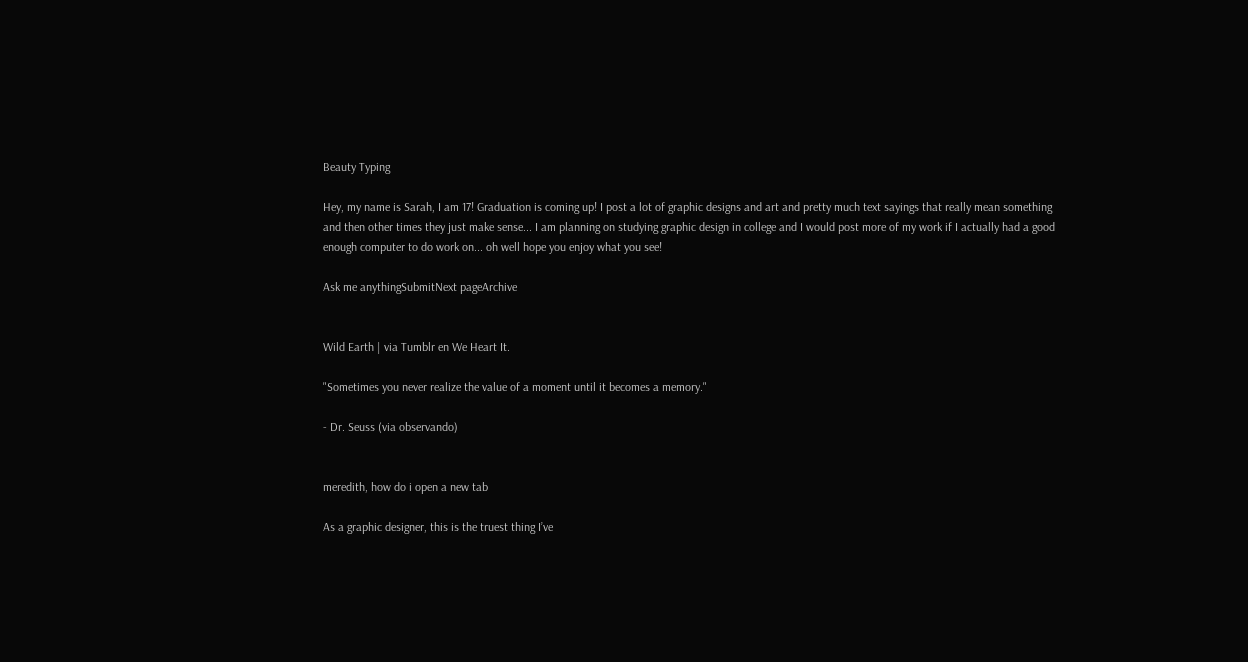Beauty Typing

Hey, my name is Sarah, I am 17! Graduation is coming up! I post a lot of graphic designs and art and pretty much text sayings that really mean something and then other times they just make sense... I am planning on studying graphic design in college and I would post more of my work if I actually had a good enough computer to do work on... oh well hope you enjoy what you see!

Ask me anythingSubmitNext pageArchive


Wild Earth | via Tumblr en We Heart It.

"Sometimes you never realize the value of a moment until it becomes a memory."

- Dr. Seuss (via observando)


meredith, how do i open a new tab

As a graphic designer, this is the truest thing I’ve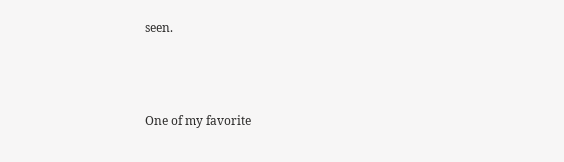seen.



One of my favorite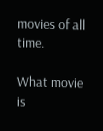movies of all time.

What movie is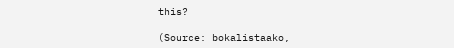this?

(Source: bokalistaako,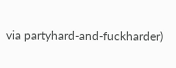via partyhard-and-fuckharder)